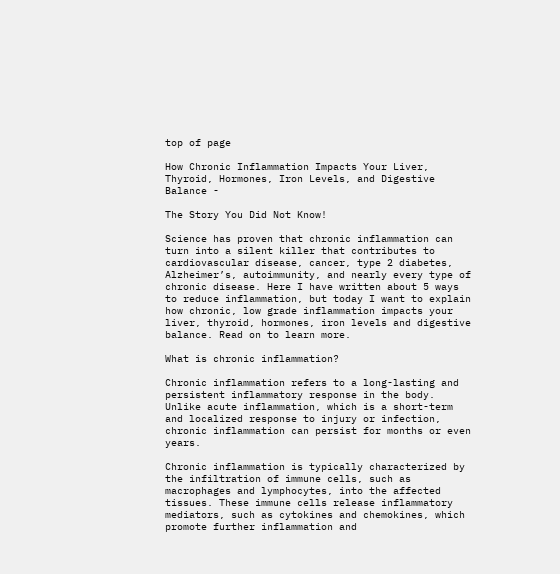top of page

How Chronic Inflammation Impacts Your Liver, Thyroid, Hormones, Iron Levels, and Digestive Balance -

The Story You Did Not Know!

Science has proven that chronic inflammation can turn into a silent killer that contributes to cardiovascular disease, cancer, type 2 diabetes, Alzheimer’s, autoimmunity, and nearly every type of chronic disease. Here I have written about 5 ways to reduce inflammation, but today I want to explain how chronic, low grade inflammation impacts your liver, thyroid, hormones, iron levels and digestive balance. Read on to learn more.

What is chronic inflammation?

Chronic inflammation refers to a long-lasting and persistent inflammatory response in the body. Unlike acute inflammation, which is a short-term and localized response to injury or infection, chronic inflammation can persist for months or even years.

Chronic inflammation is typically characterized by the infiltration of immune cells, such as macrophages and lymphocytes, into the affected tissues. These immune cells release inflammatory mediators, such as cytokines and chemokines, which promote further inflammation and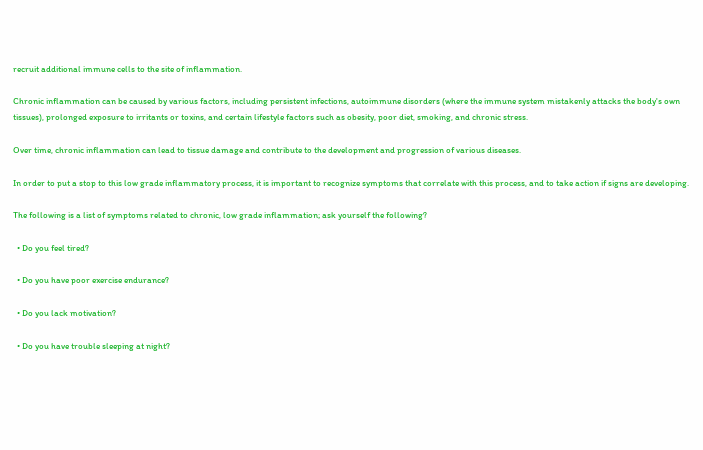recruit additional immune cells to the site of inflammation.

Chronic inflammation can be caused by various factors, including persistent infections, autoimmune disorders (where the immune system mistakenly attacks the body's own tissues), prolonged exposure to irritants or toxins, and certain lifestyle factors such as obesity, poor diet, smoking, and chronic stress.

Over time, chronic inflammation can lead to tissue damage and contribute to the development and progression of various diseases.

In order to put a stop to this low grade inflammatory process, it is important to recognize symptoms that correlate with this process, and to take action if signs are developing.

The following is a list of symptoms related to chronic, low grade inflammation; ask yourself the following?

  • Do you feel tired?

  • Do you have poor exercise endurance?

  • Do you lack motivation?

  • Do you have trouble sleeping at night?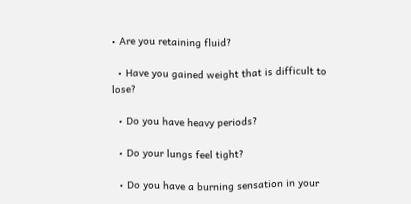• Are you retaining fluid?

  • Have you gained weight that is difficult to lose?

  • Do you have heavy periods?

  • Do your lungs feel tight?

  • Do you have a burning sensation in your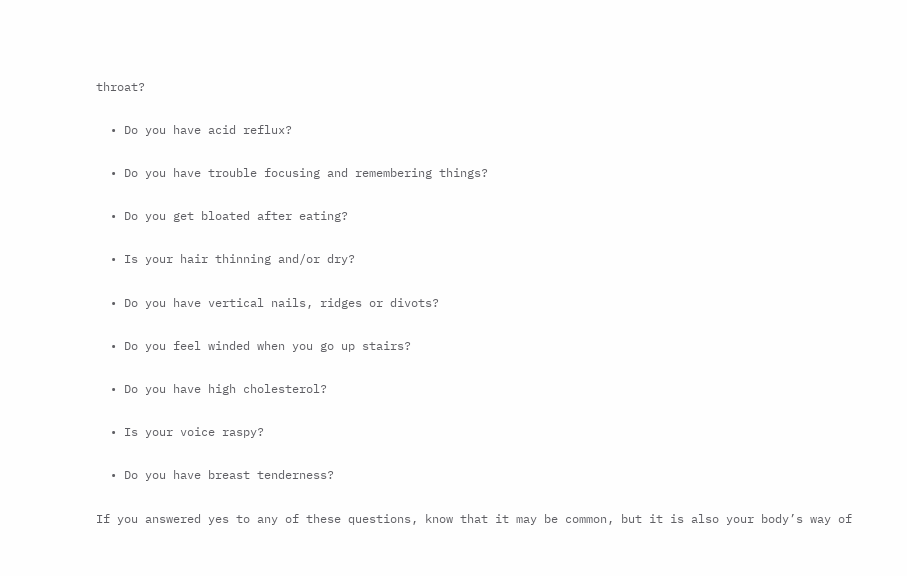throat?

  • Do you have acid reflux?

  • Do you have trouble focusing and remembering things?

  • Do you get bloated after eating?

  • Is your hair thinning and/or dry?

  • Do you have vertical nails, ridges or divots?

  • Do you feel winded when you go up stairs?

  • Do you have high cholesterol?

  • Is your voice raspy?

  • Do you have breast tenderness?

If you answered yes to any of these questions, know that it may be common, but it is also your body’s way of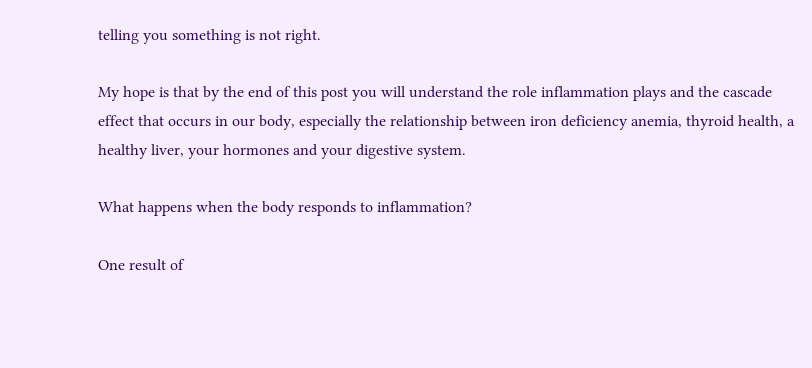telling you something is not right.

My hope is that by the end of this post you will understand the role inflammation plays and the cascade effect that occurs in our body, especially the relationship between iron deficiency anemia, thyroid health, a healthy liver, your hormones and your digestive system.

What happens when the body responds to inflammation?

One result of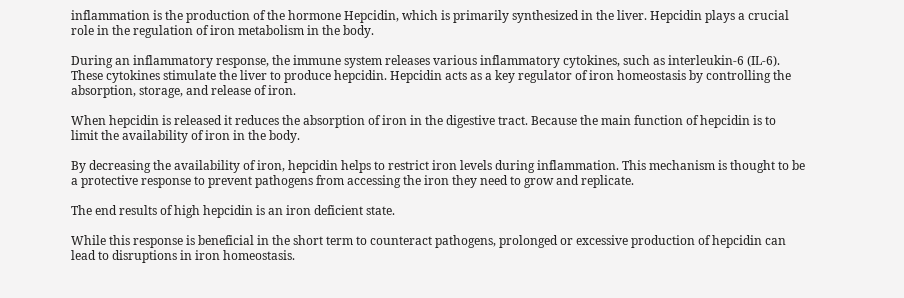inflammation is the production of the hormone Hepcidin, which is primarily synthesized in the liver. Hepcidin plays a crucial role in the regulation of iron metabolism in the body.

During an inflammatory response, the immune system releases various inflammatory cytokines, such as interleukin-6 (IL-6). These cytokines stimulate the liver to produce hepcidin. Hepcidin acts as a key regulator of iron homeostasis by controlling the absorption, storage, and release of iron.

When hepcidin is released it reduces the absorption of iron in the digestive tract. Because the main function of hepcidin is to limit the availability of iron in the body.

By decreasing the availability of iron, hepcidin helps to restrict iron levels during inflammation. This mechanism is thought to be a protective response to prevent pathogens from accessing the iron they need to grow and replicate.

The end results of high hepcidin is an iron deficient state.

While this response is beneficial in the short term to counteract pathogens, prolonged or excessive production of hepcidin can lead to disruptions in iron homeostasis.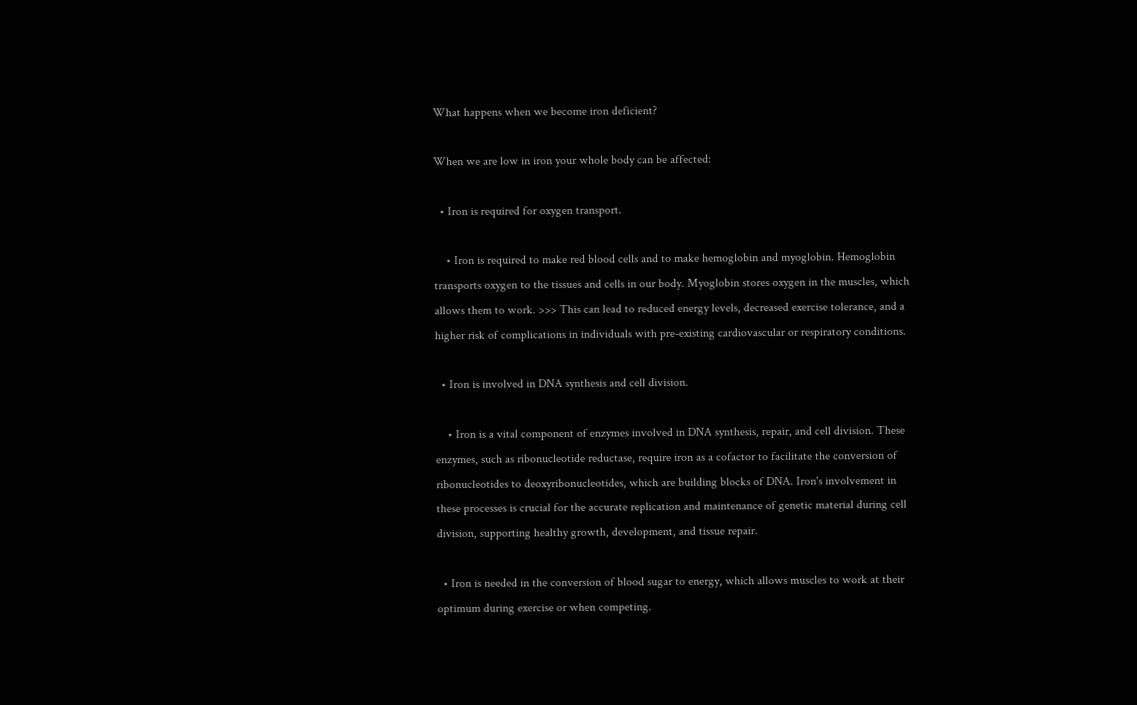What happens when we become iron deficient?

When we are low in iron your whole body can be affected:

  • Iron is required for oxygen transport.

    • Iron is required to make red blood cells and to make hemoglobin and myoglobin. Hemoglobin transports oxygen to the tissues and cells in our body. Myoglobin stores oxygen in the muscles, which allows them to work. >>> This can lead to reduced energy levels, decreased exercise tolerance, and a higher risk of complications in individuals with pre-existing cardiovascular or respiratory conditions.

  • Iron is involved in DNA synthesis and cell division.

    • Iron is a vital component of enzymes involved in DNA synthesis, repair, and cell division. These enzymes, such as ribonucleotide reductase, require iron as a cofactor to facilitate the conversion of ribonucleotides to deoxyribonucleotides, which are building blocks of DNA. Iron's involvement in these processes is crucial for the accurate replication and maintenance of genetic material during cell division, supporting healthy growth, development, and tissue repair.

  • Iron is needed in the conversion of blood sugar to energy, which allows muscles to work at their optimum during exercise or when competing.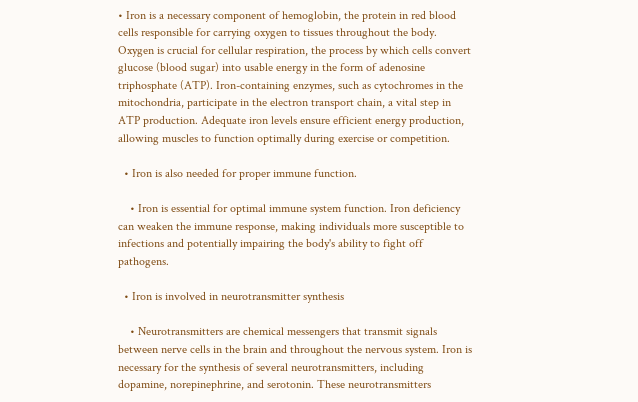• Iron is a necessary component of hemoglobin, the protein in red blood cells responsible for carrying oxygen to tissues throughout the body. Oxygen is crucial for cellular respiration, the process by which cells convert glucose (blood sugar) into usable energy in the form of adenosine triphosphate (ATP). Iron-containing enzymes, such as cytochromes in the mitochondria, participate in the electron transport chain, a vital step in ATP production. Adequate iron levels ensure efficient energy production, allowing muscles to function optimally during exercise or competition.

  • Iron is also needed for proper immune function.

    • Iron is essential for optimal immune system function. Iron deficiency can weaken the immune response, making individuals more susceptible to infections and potentially impairing the body's ability to fight off pathogens.

  • Iron is involved in neurotransmitter synthesis

    • Neurotransmitters are chemical messengers that transmit signals between nerve cells in the brain and throughout the nervous system. Iron is necessary for the synthesis of several neurotransmitters, including dopamine, norepinephrine, and serotonin. These neurotransmitters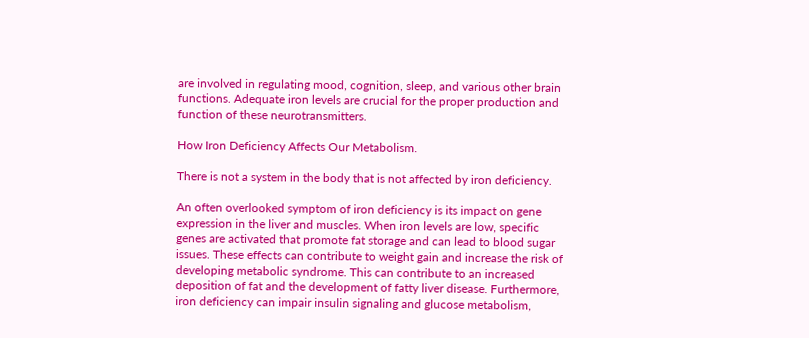are involved in regulating mood, cognition, sleep, and various other brain functions. Adequate iron levels are crucial for the proper production and function of these neurotransmitters.

How Iron Deficiency Affects Our Metabolism.

There is not a system in the body that is not affected by iron deficiency.

An often overlooked symptom of iron deficiency is its impact on gene expression in the liver and muscles. When iron levels are low, specific genes are activated that promote fat storage and can lead to blood sugar issues. These effects can contribute to weight gain and increase the risk of developing metabolic syndrome. This can contribute to an increased deposition of fat and the development of fatty liver disease. Furthermore, iron deficiency can impair insulin signaling and glucose metabolism,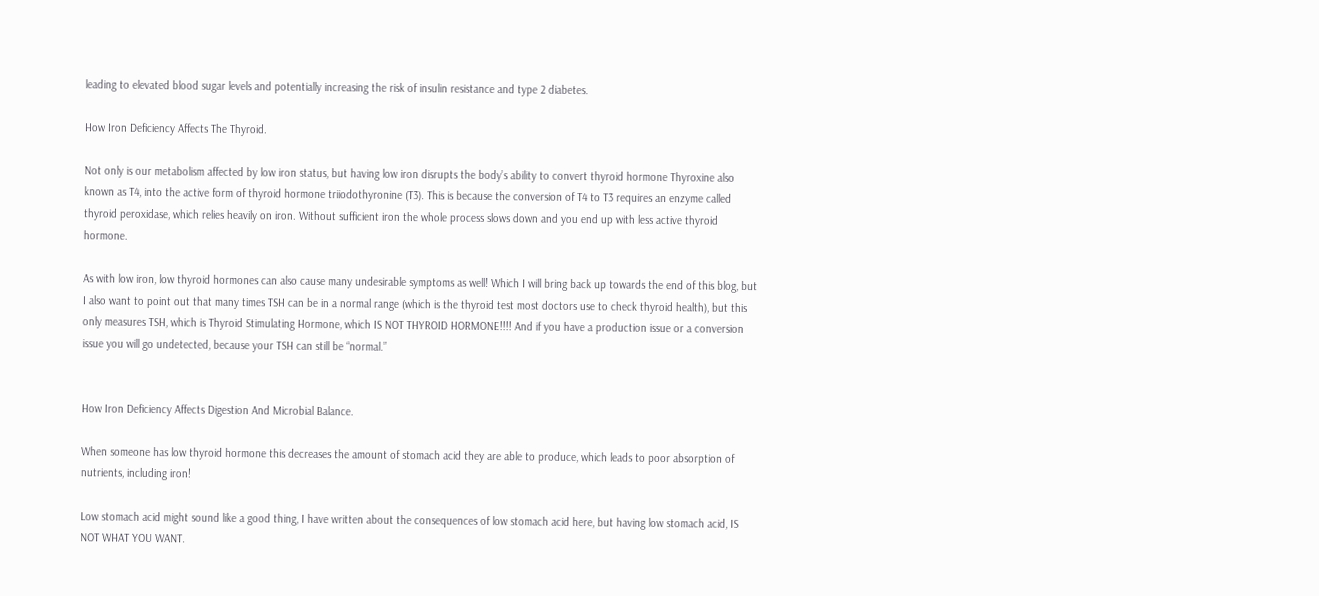leading to elevated blood sugar levels and potentially increasing the risk of insulin resistance and type 2 diabetes.

How Iron Deficiency Affects The Thyroid.

Not only is our metabolism affected by low iron status, but having low iron disrupts the body’s ability to convert thyroid hormone Thyroxine also known as T4, into the active form of thyroid hormone triiodothyronine (T3). This is because the conversion of T4 to T3 requires an enzyme called thyroid peroxidase, which relies heavily on iron. Without sufficient iron the whole process slows down and you end up with less active thyroid hormone.

As with low iron, low thyroid hormones can also cause many undesirable symptoms as well! Which I will bring back up towards the end of this blog, but I also want to point out that many times TSH can be in a normal range (which is the thyroid test most doctors use to check thyroid health), but this only measures TSH, which is Thyroid Stimulating Hormone, which IS NOT THYROID HORMONE!!!! And if you have a production issue or a conversion issue you will go undetected, because your TSH can still be “normal.”


How Iron Deficiency Affects Digestion And Microbial Balance.

When someone has low thyroid hormone this decreases the amount of stomach acid they are able to produce, which leads to poor absorption of nutrients, including iron!

Low stomach acid might sound like a good thing, I have written about the consequences of low stomach acid here, but having low stomach acid, IS NOT WHAT YOU WANT.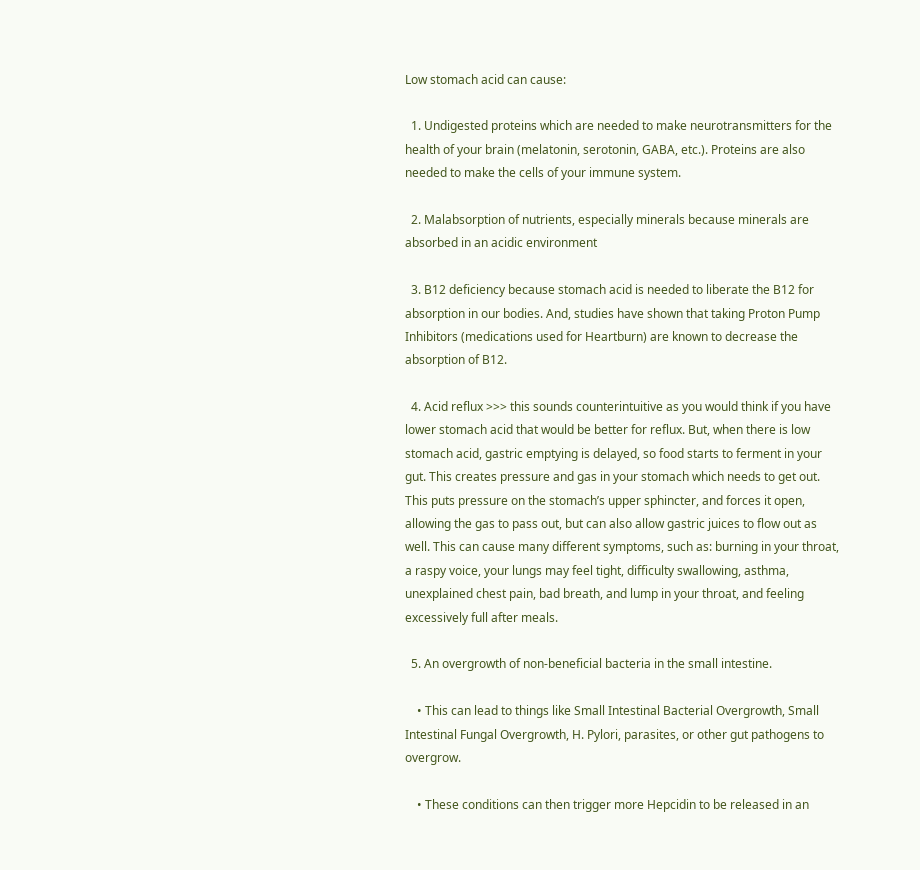Low stomach acid can cause:

  1. Undigested proteins which are needed to make neurotransmitters for the health of your brain (melatonin, serotonin, GABA, etc.). Proteins are also needed to make the cells of your immune system.

  2. Malabsorption of nutrients, especially minerals because minerals are absorbed in an acidic environment

  3. B12 deficiency because stomach acid is needed to liberate the B12 for absorption in our bodies. And, studies have shown that taking Proton Pump Inhibitors (medications used for Heartburn) are known to decrease the absorption of B12.

  4. Acid reflux >>> this sounds counterintuitive as you would think if you have lower stomach acid that would be better for reflux. But, when there is low stomach acid, gastric emptying is delayed, so food starts to ferment in your gut. This creates pressure and gas in your stomach which needs to get out. This puts pressure on the stomach’s upper sphincter, and forces it open, allowing the gas to pass out, but can also allow gastric juices to flow out as well. This can cause many different symptoms, such as: burning in your throat, a raspy voice, your lungs may feel tight, difficulty swallowing, asthma, unexplained chest pain, bad breath, and lump in your throat, and feeling excessively full after meals.

  5. An overgrowth of non-beneficial bacteria in the small intestine.

    • This can lead to things like Small Intestinal Bacterial Overgrowth, Small Intestinal Fungal Overgrowth, H. Pylori, parasites, or other gut pathogens to overgrow.

    • These conditions can then trigger more Hepcidin to be released in an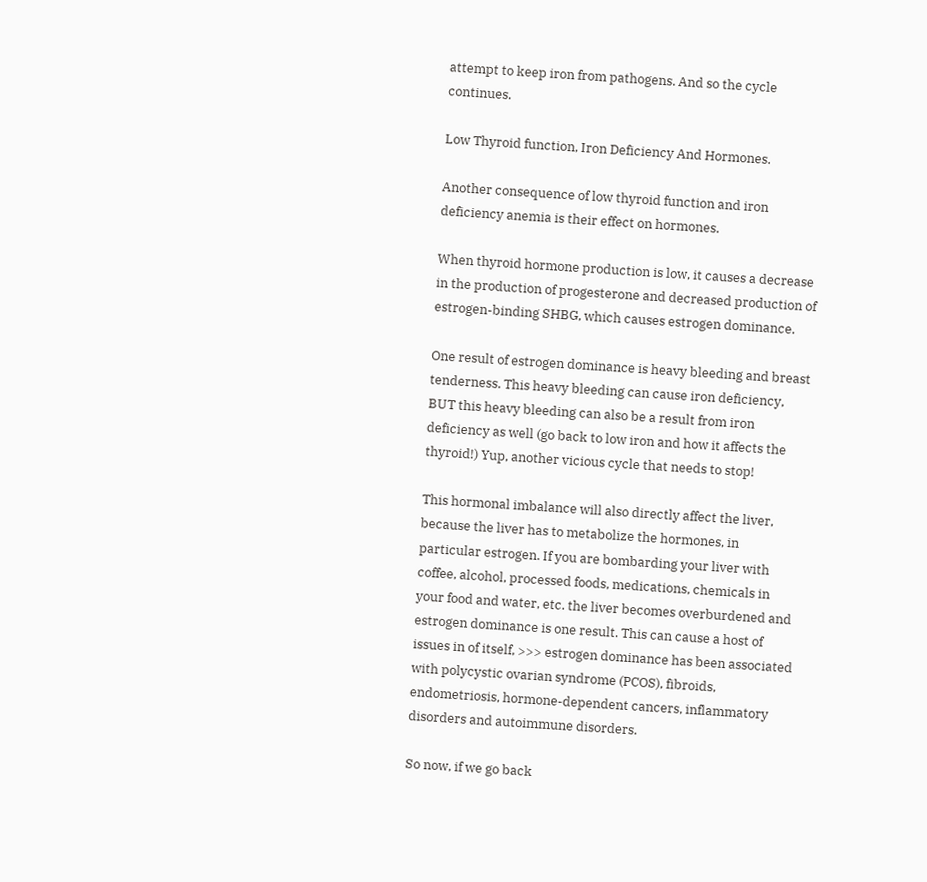attempt to keep iron from pathogens. And so the cycle continues.

Low Thyroid function, Iron Deficiency And Hormones.

Another consequence of low thyroid function and iron deficiency anemia is their effect on hormones.

When thyroid hormone production is low, it causes a decrease in the production of progesterone and decreased production of estrogen-binding SHBG, which causes estrogen dominance.

One result of estrogen dominance is heavy bleeding and breast tenderness. This heavy bleeding can cause iron deficiency, BUT this heavy bleeding can also be a result from iron deficiency as well (go back to low iron and how it affects the thyroid!) Yup, another vicious cycle that needs to stop!

This hormonal imbalance will also directly affect the liver, because the liver has to metabolize the hormones, in particular estrogen. If you are bombarding your liver with coffee, alcohol, processed foods, medications, chemicals in your food and water, etc. the liver becomes overburdened and estrogen dominance is one result. This can cause a host of issues in of itself, >>> estrogen dominance has been associated with polycystic ovarian syndrome (PCOS), fibroids, endometriosis, hormone-dependent cancers, inflammatory disorders and autoimmune disorders.

So now, if we go back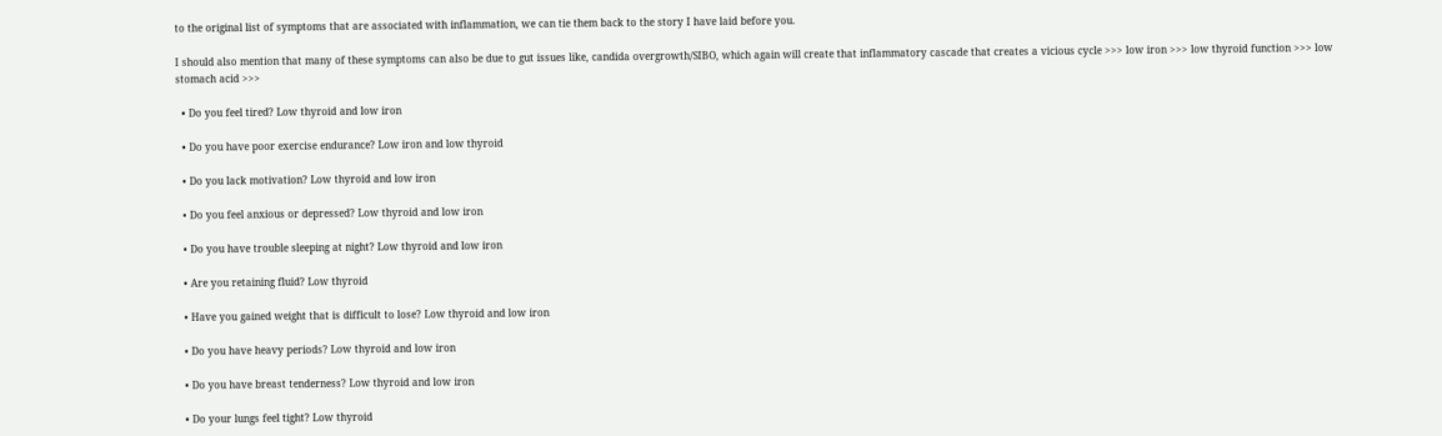to the original list of symptoms that are associated with inflammation, we can tie them back to the story I have laid before you.

I should also mention that many of these symptoms can also be due to gut issues like, candida overgrowth/SIBO, which again will create that inflammatory cascade that creates a vicious cycle >>> low iron >>> low thyroid function >>> low stomach acid >>>

  • Do you feel tired? Low thyroid and low iron

  • Do you have poor exercise endurance? Low iron and low thyroid

  • Do you lack motivation? Low thyroid and low iron

  • Do you feel anxious or depressed? Low thyroid and low iron

  • Do you have trouble sleeping at night? Low thyroid and low iron

  • Are you retaining fluid? Low thyroid

  • Have you gained weight that is difficult to lose? Low thyroid and low iron

  • Do you have heavy periods? Low thyroid and low iron

  • Do you have breast tenderness? Low thyroid and low iron

  • Do your lungs feel tight? Low thyroid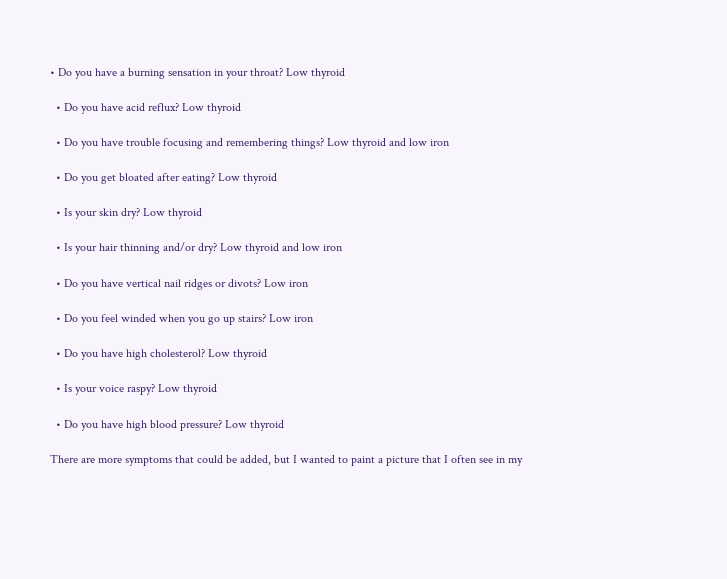• Do you have a burning sensation in your throat? Low thyroid

  • Do you have acid reflux? Low thyroid

  • Do you have trouble focusing and remembering things? Low thyroid and low iron

  • Do you get bloated after eating? Low thyroid

  • Is your skin dry? Low thyroid

  • Is your hair thinning and/or dry? Low thyroid and low iron

  • Do you have vertical nail ridges or divots? Low iron

  • Do you feel winded when you go up stairs? Low iron

  • Do you have high cholesterol? Low thyroid

  • Is your voice raspy? Low thyroid

  • Do you have high blood pressure? Low thyroid

There are more symptoms that could be added, but I wanted to paint a picture that I often see in my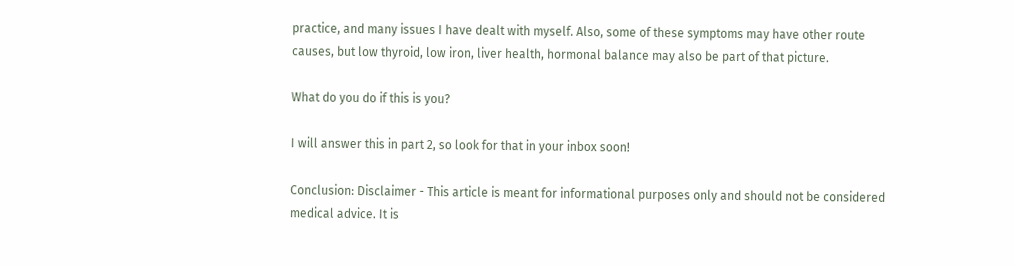practice, and many issues I have dealt with myself. Also, some of these symptoms may have other route causes, but low thyroid, low iron, liver health, hormonal balance may also be part of that picture.

What do you do if this is you?

I will answer this in part 2, so look for that in your inbox soon!

Conclusion: Disclaimer - This article is meant for informational purposes only and should not be considered medical advice. It is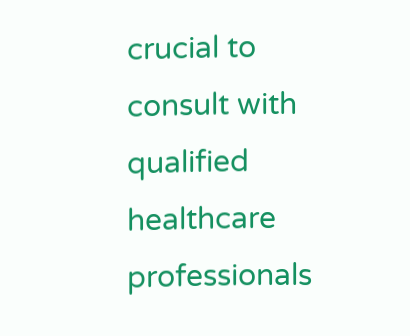crucial to consult with qualified healthcare professionals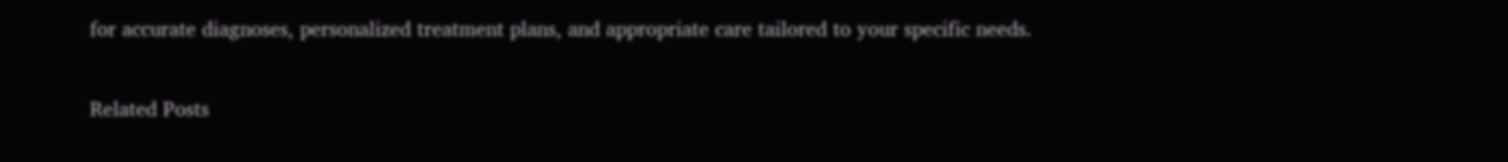for accurate diagnoses, personalized treatment plans, and appropriate care tailored to your specific needs.

Related Posts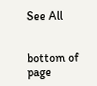See All


bottom of page